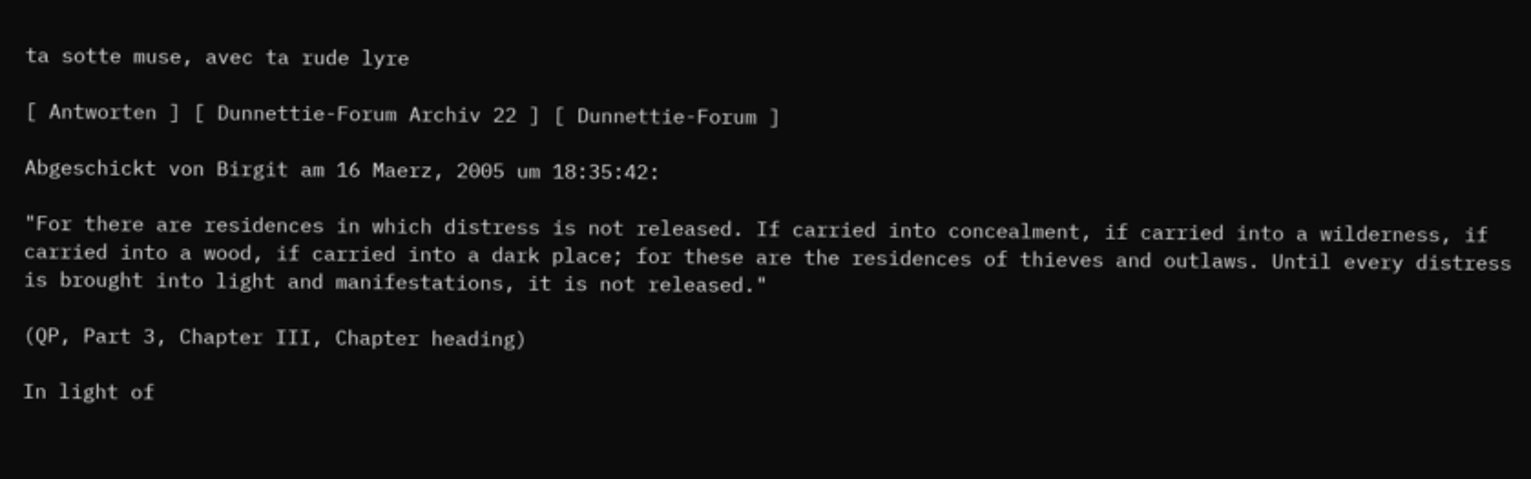ta sotte muse, avec ta rude lyre

[ Antworten ] [ Dunnettie-Forum Archiv 22 ] [ Dunnettie-Forum ]

Abgeschickt von Birgit am 16 Maerz, 2005 um 18:35:42:

"For there are residences in which distress is not released. If carried into concealment, if carried into a wilderness, if carried into a wood, if carried into a dark place; for these are the residences of thieves and outlaws. Until every distress is brought into light and manifestations, it is not released."

(QP, Part 3, Chapter III, Chapter heading)

In light of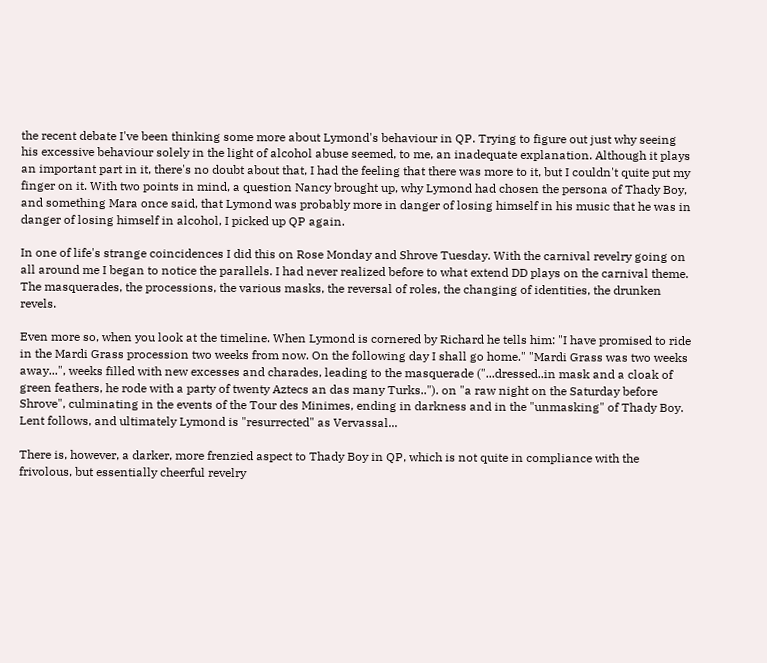the recent debate I've been thinking some more about Lymond's behaviour in QP. Trying to figure out just why seeing his excessive behaviour solely in the light of alcohol abuse seemed, to me, an inadequate explanation. Although it plays an important part in it, there's no doubt about that, I had the feeling that there was more to it, but I couldn't quite put my finger on it. With two points in mind, a question Nancy brought up, why Lymond had chosen the persona of Thady Boy, and something Mara once said, that Lymond was probably more in danger of losing himself in his music that he was in danger of losing himself in alcohol, I picked up QP again.

In one of life's strange coincidences I did this on Rose Monday and Shrove Tuesday. With the carnival revelry going on all around me I began to notice the parallels. I had never realized before to what extend DD plays on the carnival theme. The masquerades, the processions, the various masks, the reversal of roles, the changing of identities, the drunken revels.

Even more so, when you look at the timeline. When Lymond is cornered by Richard he tells him: "I have promised to ride in the Mardi Grass procession two weeks from now. On the following day I shall go home." "Mardi Grass was two weeks away...", weeks filled with new excesses and charades, leading to the masquerade ("...dressed..in mask and a cloak of green feathers, he rode with a party of twenty Aztecs an das many Turks.."). on "a raw night on the Saturday before Shrove", culminating in the events of the Tour des Minimes, ending in darkness and in the "unmasking" of Thady Boy. Lent follows, and ultimately Lymond is "resurrected" as Vervassal...

There is, however, a darker, more frenzied aspect to Thady Boy in QP, which is not quite in compliance with the frivolous, but essentially cheerful revelry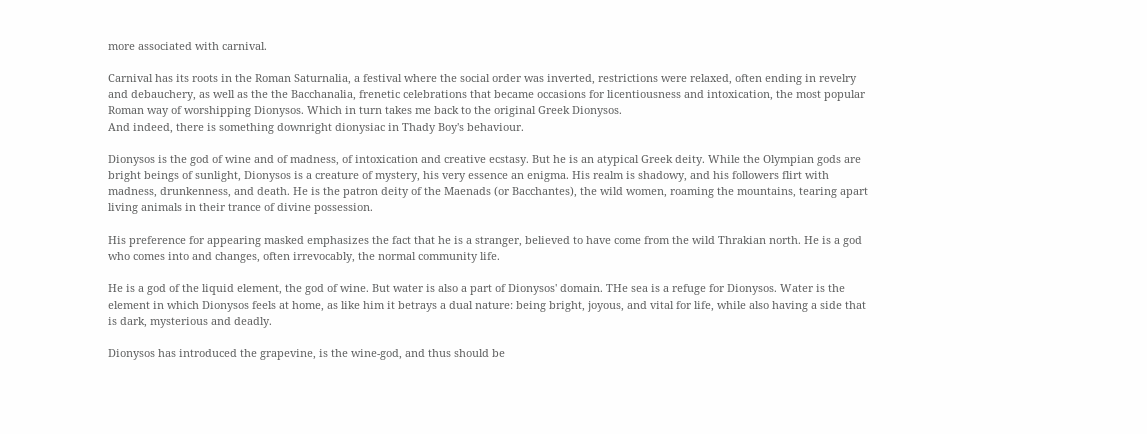more associated with carnival.

Carnival has its roots in the Roman Saturnalia, a festival where the social order was inverted, restrictions were relaxed, often ending in revelry and debauchery, as well as the the Bacchanalia, frenetic celebrations that became occasions for licentiousness and intoxication, the most popular Roman way of worshipping Dionysos. Which in turn takes me back to the original Greek Dionysos.
And indeed, there is something downright dionysiac in Thady Boy's behaviour.

Dionysos is the god of wine and of madness, of intoxication and creative ecstasy. But he is an atypical Greek deity. While the Olympian gods are bright beings of sunlight, Dionysos is a creature of mystery, his very essence an enigma. His realm is shadowy, and his followers flirt with madness, drunkenness, and death. He is the patron deity of the Maenads (or Bacchantes), the wild women, roaming the mountains, tearing apart living animals in their trance of divine possession.

His preference for appearing masked emphasizes the fact that he is a stranger, believed to have come from the wild Thrakian north. He is a god who comes into and changes, often irrevocably, the normal community life.

He is a god of the liquid element, the god of wine. But water is also a part of Dionysos' domain. THe sea is a refuge for Dionysos. Water is the element in which Dionysos feels at home, as like him it betrays a dual nature: being bright, joyous, and vital for life, while also having a side that is dark, mysterious and deadly.

Dionysos has introduced the grapevine, is the wine-god, and thus should be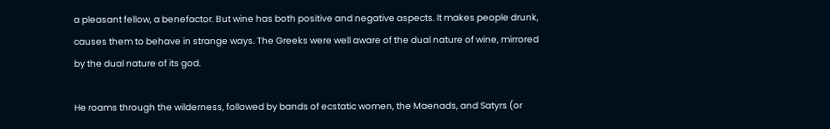a pleasant fellow, a benefactor. But wine has both positive and negative aspects. It makes people drunk, causes them to behave in strange ways. The Greeks were well aware of the dual nature of wine, mirrored by the dual nature of its god.

He roams through the wilderness, followed by bands of ecstatic women, the Maenads, and Satyrs (or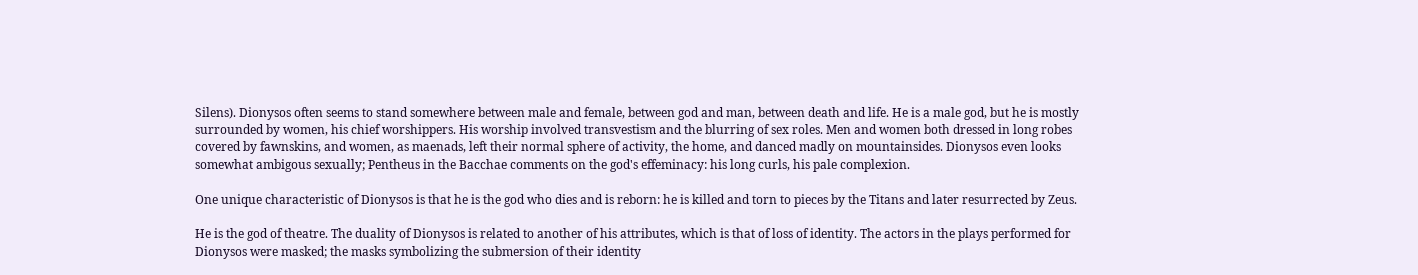Silens). Dionysos often seems to stand somewhere between male and female, between god and man, between death and life. He is a male god, but he is mostly surrounded by women, his chief worshippers. His worship involved transvestism and the blurring of sex roles. Men and women both dressed in long robes covered by fawnskins, and women, as maenads, left their normal sphere of activity, the home, and danced madly on mountainsides. Dionysos even looks somewhat ambigous sexually; Pentheus in the Bacchae comments on the god's effeminacy: his long curls, his pale complexion.

One unique characteristic of Dionysos is that he is the god who dies and is reborn: he is killed and torn to pieces by the Titans and later resurrected by Zeus.

He is the god of theatre. The duality of Dionysos is related to another of his attributes, which is that of loss of identity. The actors in the plays performed for Dionysos were masked; the masks symbolizing the submersion of their identity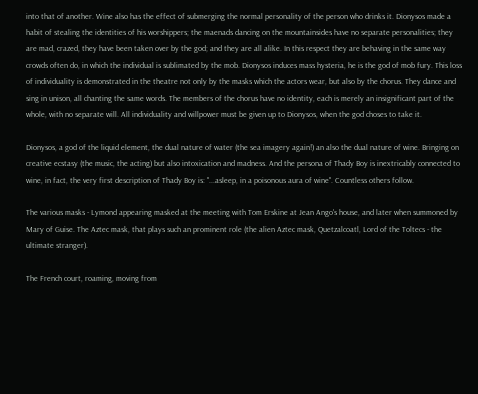into that of another. Wine also has the effect of submerging the normal personality of the person who drinks it. Dionysos made a habit of stealing the identities of his worshippers; the maenads dancing on the mountainsides have no separate personalities; they are mad, crazed, they have been taken over by the god; and they are all alike. In this respect they are behaving in the same way crowds often do, in which the individual is sublimated by the mob. Dionysos induces mass hysteria, he is the god of mob fury. This loss of individuality is demonstrated in the theatre not only by the masks which the actors wear, but also by the chorus. They dance and sing in unison, all chanting the same words. The members of the chorus have no identity, each is merely an insignificant part of the whole, with no separate will. All individuality and willpower must be given up to Dionysos, when the god choses to take it.

Dionysos, a god of the liquid element, the dual nature of water (the sea imagery again!) an also the dual nature of wine. Bringing on creative ecstasy (the music, the acting) but also intoxication and madness. And the persona of Thady Boy is inextricably connected to wine, in fact, the very first description of Thady Boy is: "...asleep, in a poisonous aura of wine". Countless others follow.

The various masks - Lymond appearing masked at the meeting with Tom Erskine at Jean Ango's house, and later when summoned by Mary of Guise. The Aztec mask, that plays such an prominent role (the alien Aztec mask, Quetzalcoatl, Lord of the Toltecs - the ultimate stranger).

The French court, roaming, moving from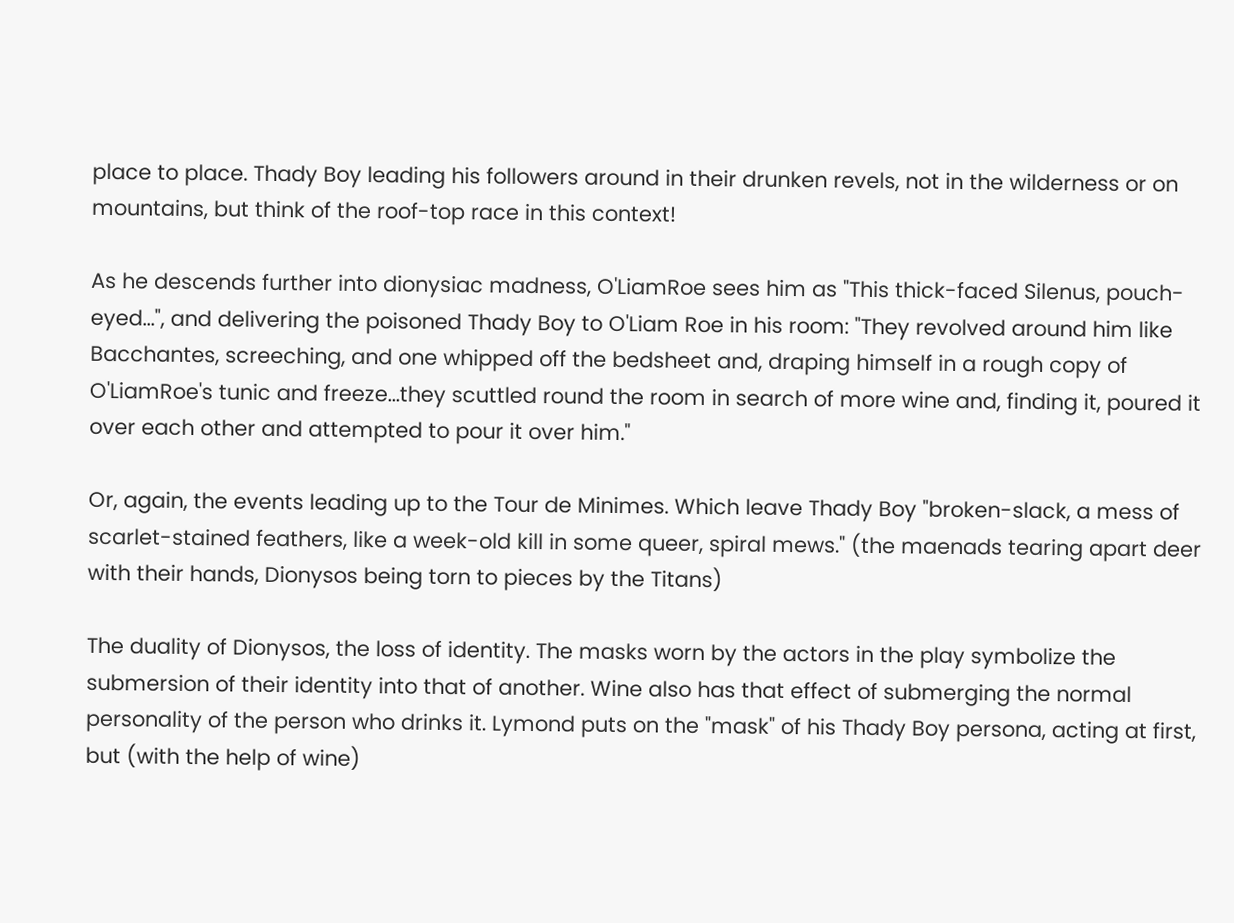place to place. Thady Boy leading his followers around in their drunken revels, not in the wilderness or on mountains, but think of the roof-top race in this context!

As he descends further into dionysiac madness, O'LiamRoe sees him as "This thick-faced Silenus, pouch-eyed...", and delivering the poisoned Thady Boy to O'Liam Roe in his room: "They revolved around him like Bacchantes, screeching, and one whipped off the bedsheet and, draping himself in a rough copy of O'LiamRoe's tunic and freeze...they scuttled round the room in search of more wine and, finding it, poured it over each other and attempted to pour it over him."

Or, again, the events leading up to the Tour de Minimes. Which leave Thady Boy "broken-slack, a mess of scarlet-stained feathers, like a week-old kill in some queer, spiral mews." (the maenads tearing apart deer with their hands, Dionysos being torn to pieces by the Titans)

The duality of Dionysos, the loss of identity. The masks worn by the actors in the play symbolize the submersion of their identity into that of another. Wine also has that effect of submerging the normal personality of the person who drinks it. Lymond puts on the "mask" of his Thady Boy persona, acting at first, but (with the help of wine)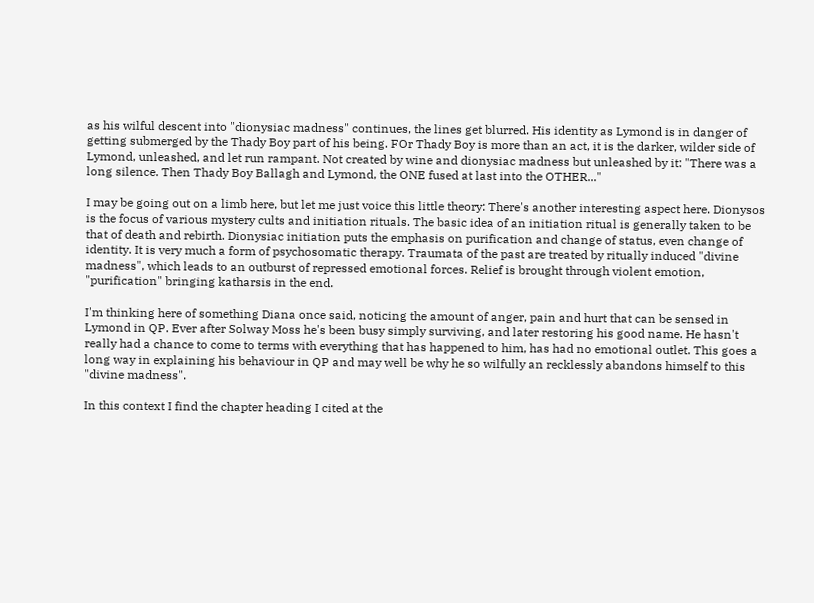as his wilful descent into "dionysiac madness" continues, the lines get blurred. His identity as Lymond is in danger of getting submerged by the Thady Boy part of his being. FOr Thady Boy is more than an act, it is the darker, wilder side of Lymond, unleashed, and let run rampant. Not created by wine and dionysiac madness but unleashed by it: "There was a long silence. Then Thady Boy Ballagh and Lymond, the ONE fused at last into the OTHER..."

I may be going out on a limb here, but let me just voice this little theory: There's another interesting aspect here. Dionysos is the focus of various mystery cults and initiation rituals. The basic idea of an initiation ritual is generally taken to be that of death and rebirth. Dionysiac initiation puts the emphasis on purification and change of status, even change of identity. It is very much a form of psychosomatic therapy. Traumata of the past are treated by ritually induced "divine madness", which leads to an outburst of repressed emotional forces. Relief is brought through violent emotion, "purification" bringing katharsis in the end.

I'm thinking here of something Diana once said, noticing the amount of anger, pain and hurt that can be sensed in Lymond in QP. Ever after Solway Moss he's been busy simply surviving, and later restoring his good name. He hasn't really had a chance to come to terms with everything that has happened to him, has had no emotional outlet. This goes a long way in explaining his behaviour in QP and may well be why he so wilfully an recklessly abandons himself to this "divine madness".

In this context I find the chapter heading I cited at the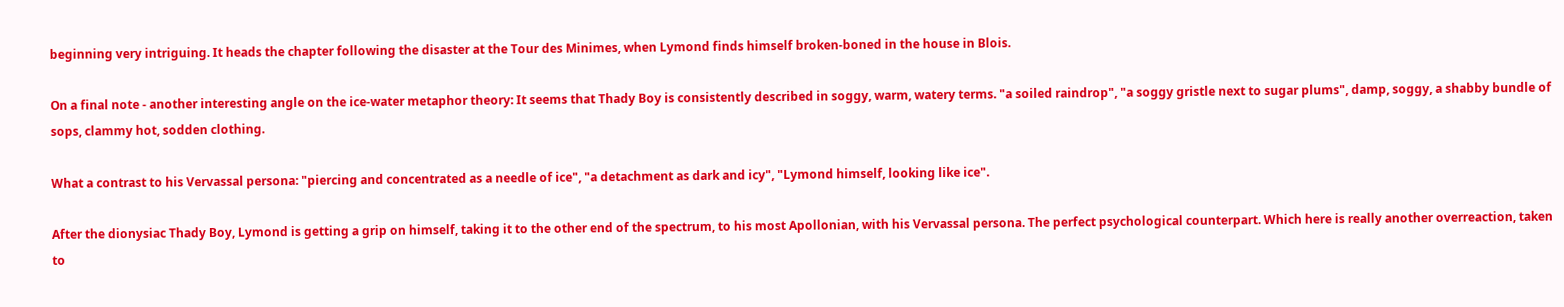beginning very intriguing. It heads the chapter following the disaster at the Tour des Minimes, when Lymond finds himself broken-boned in the house in Blois.

On a final note - another interesting angle on the ice-water metaphor theory: It seems that Thady Boy is consistently described in soggy, warm, watery terms. "a soiled raindrop", "a soggy gristle next to sugar plums", damp, soggy, a shabby bundle of sops, clammy hot, sodden clothing.

What a contrast to his Vervassal persona: "piercing and concentrated as a needle of ice", "a detachment as dark and icy", "Lymond himself, looking like ice".

After the dionysiac Thady Boy, Lymond is getting a grip on himself, taking it to the other end of the spectrum, to his most Apollonian, with his Vervassal persona. The perfect psychological counterpart. Which here is really another overreaction, taken to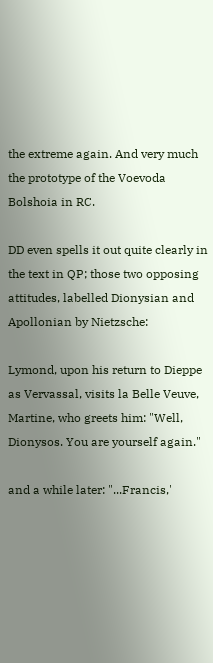the extreme again. And very much the prototype of the Voevoda Bolshoia in RC.

DD even spells it out quite clearly in the text in QP; those two opposing attitudes, labelled Dionysian and Apollonian by Nietzsche:

Lymond, upon his return to Dieppe as Vervassal, visits la Belle Veuve, Martine, who greets him: "Well, Dionysos. You are yourself again."

and a while later: "...Francis,'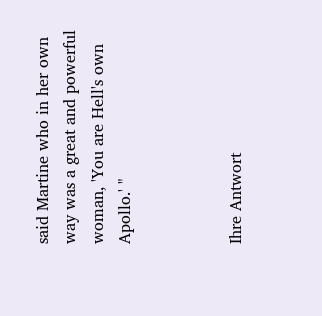said Martine who in her own way was a great and powerful woman, 'You are Hell's own Apollo.' "



Ihre Antwort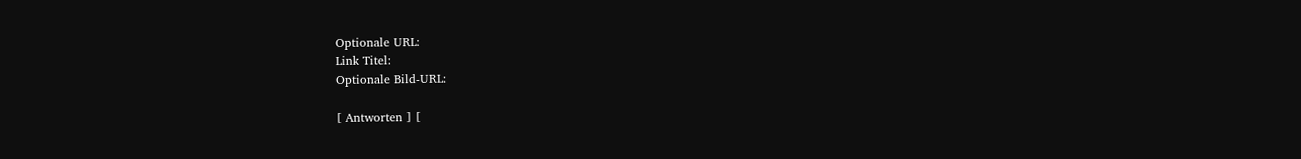Optionale URL:
Link Titel:
Optionale Bild-URL:

[ Antworten ] [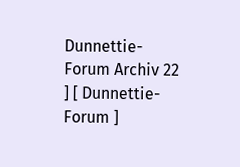Dunnettie-Forum Archiv 22 ] [ Dunnettie-Forum ]